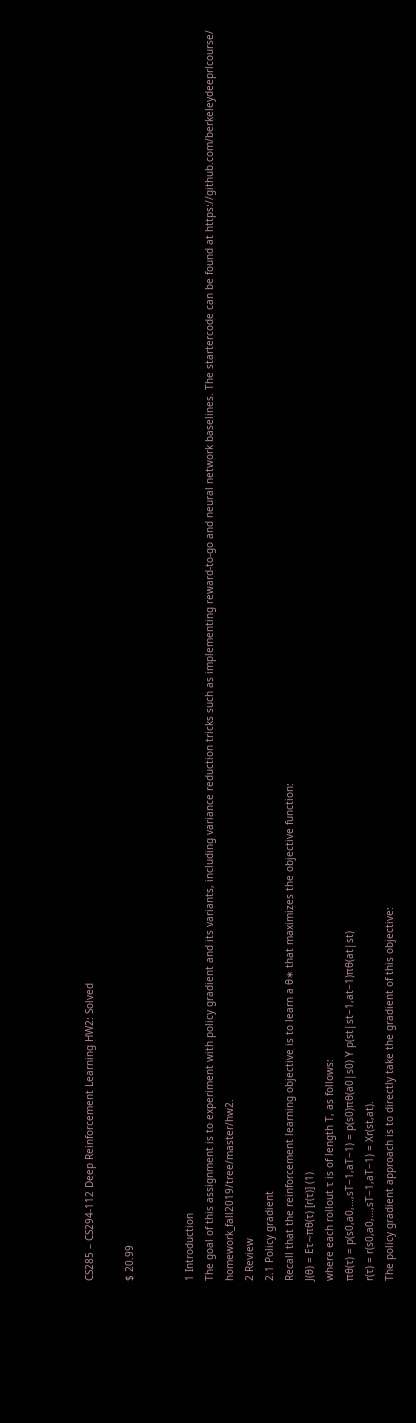CS285 – CS294-112 Deep Reinforcement Learning HW2: Solved

$ 20.99


1 Introduction
The goal of this assignment is to experiment with policy gradient and its variants, including variance reduction tricks such as implementing reward-to-go and neural network baselines. The startercode can be found at https://github.com/berkeleydeeprlcourse/ homework_fall2019/tree/master/hw2.
2 Review
2.1 Policy gradient
Recall that the reinforcement learning objective is to learn a θ∗ that maximizes the objective function:
J(θ) = Eτ∼πθ(τ) [r(τ)] (1)
where each rollout τ is of length T, as follows:
πθ(τ) = p(s0,a0,…,sT−1,aT−1) = p(s0)πθ(a0|s0) Y p(st|st−1,at−1)πθ(at|st)
r(τ) = r(s0,a0,…,sT−1,aT−1) = Xr(st,at).
The policy gradient approach is to directly take the gradient of this objective: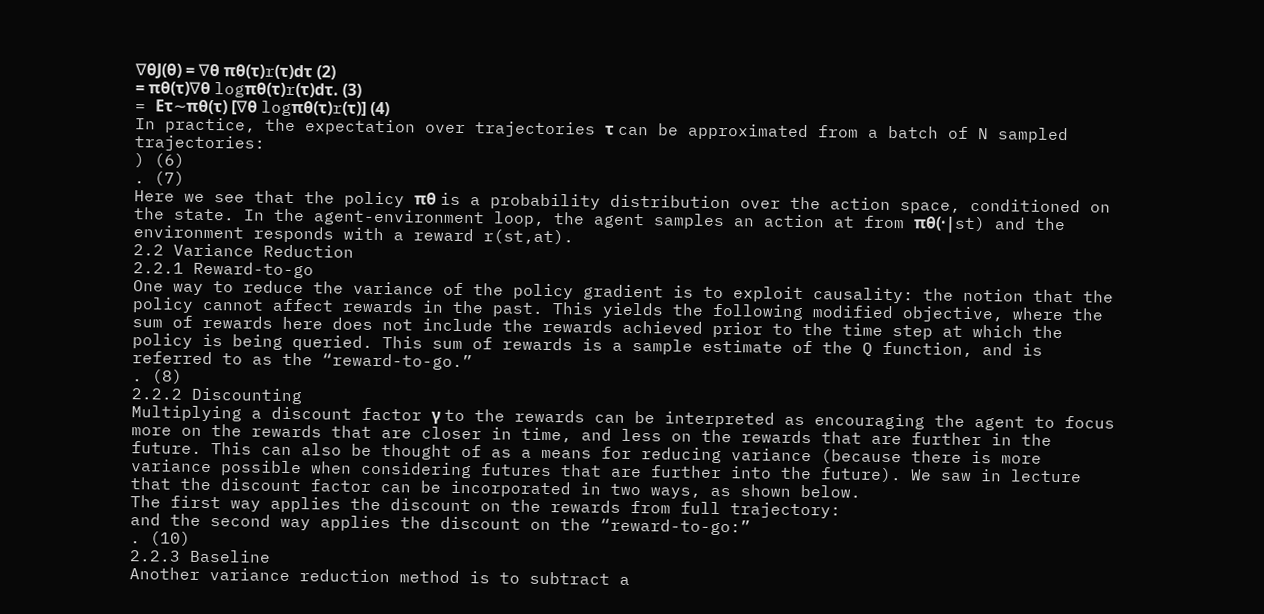∇θJ(θ) = ∇θ πθ(τ)r(τ)dτ (2)
= πθ(τ)∇θ logπθ(τ)r(τ)dτ. (3)
= Eτ∼πθ(τ) [∇θ logπθ(τ)r(τ)] (4)
In practice, the expectation over trajectories τ can be approximated from a batch of N sampled trajectories:
) (6)
. (7)
Here we see that the policy πθ is a probability distribution over the action space, conditioned on the state. In the agent-environment loop, the agent samples an action at from πθ(·|st) and the environment responds with a reward r(st,at).
2.2 Variance Reduction
2.2.1 Reward-to-go
One way to reduce the variance of the policy gradient is to exploit causality: the notion that the policy cannot affect rewards in the past. This yields the following modified objective, where the sum of rewards here does not include the rewards achieved prior to the time step at which the policy is being queried. This sum of rewards is a sample estimate of the Q function, and is referred to as the “reward-to-go.”
. (8)
2.2.2 Discounting
Multiplying a discount factor γ to the rewards can be interpreted as encouraging the agent to focus more on the rewards that are closer in time, and less on the rewards that are further in the future. This can also be thought of as a means for reducing variance (because there is more variance possible when considering futures that are further into the future). We saw in lecture that the discount factor can be incorporated in two ways, as shown below.
The first way applies the discount on the rewards from full trajectory:
and the second way applies the discount on the “reward-to-go:”
. (10)
2.2.3 Baseline
Another variance reduction method is to subtract a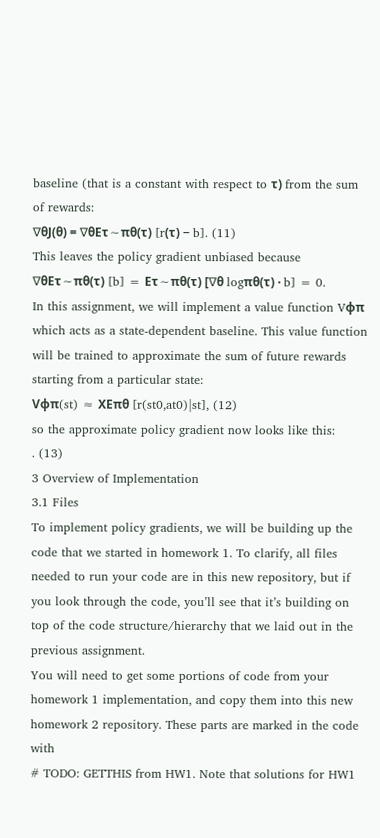baseline (that is a constant with respect to τ) from the sum of rewards:
∇θJ(θ) = ∇θEτ∼πθ(τ) [r(τ) − b]. (11)
This leaves the policy gradient unbiased because
∇θEτ∼πθ(τ) [b] = Eτ∼πθ(τ) [∇θ logπθ(τ) · b] = 0.
In this assignment, we will implement a value function Vφπ which acts as a state-dependent baseline. This value function will be trained to approximate the sum of future rewards starting from a particular state:
Vφπ(st) ≈ XEπθ [r(st0,at0)|st], (12)
so the approximate policy gradient now looks like this:
. (13)
3 Overview of Implementation
3.1 Files
To implement policy gradients, we will be building up the code that we started in homework 1. To clarify, all files needed to run your code are in this new repository, but if you look through the code, you’ll see that it’s building on top of the code structure/hierarchy that we laid out in the previous assignment.
You will need to get some portions of code from your homework 1 implementation, and copy them into this new homework 2 repository. These parts are marked in the code with
# TODO: GETTHIS from HW1. Note that solutions for HW1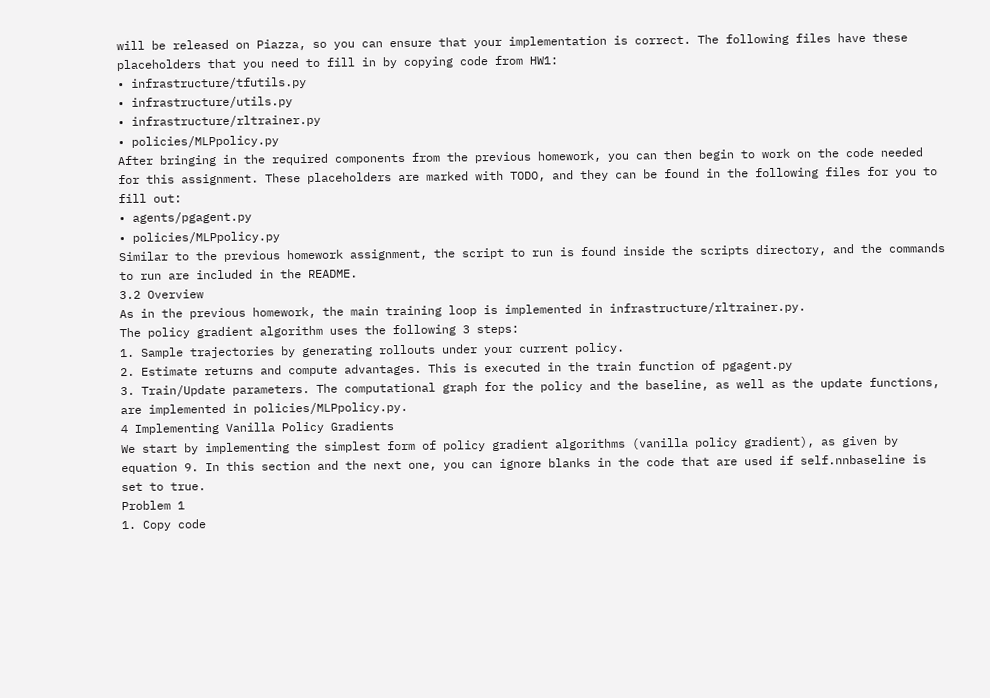will be released on Piazza, so you can ensure that your implementation is correct. The following files have these placeholders that you need to fill in by copying code from HW1:
• infrastructure/tfutils.py
• infrastructure/utils.py
• infrastructure/rltrainer.py
• policies/MLPpolicy.py
After bringing in the required components from the previous homework, you can then begin to work on the code needed for this assignment. These placeholders are marked with TODO, and they can be found in the following files for you to fill out:
• agents/pgagent.py
• policies/MLPpolicy.py
Similar to the previous homework assignment, the script to run is found inside the scripts directory, and the commands to run are included in the README.
3.2 Overview
As in the previous homework, the main training loop is implemented in infrastructure/rltrainer.py.
The policy gradient algorithm uses the following 3 steps:
1. Sample trajectories by generating rollouts under your current policy.
2. Estimate returns and compute advantages. This is executed in the train function of pgagent.py
3. Train/Update parameters. The computational graph for the policy and the baseline, as well as the update functions, are implemented in policies/MLPpolicy.py.
4 Implementing Vanilla Policy Gradients
We start by implementing the simplest form of policy gradient algorithms (vanilla policy gradient), as given by equation 9. In this section and the next one, you can ignore blanks in the code that are used if self.nnbaseline is set to true.
Problem 1
1. Copy code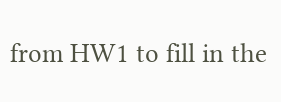from HW1 to fill in the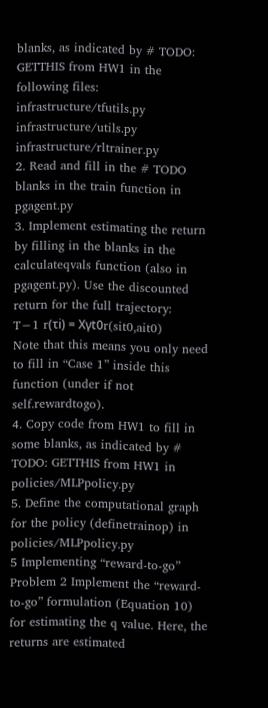blanks, as indicated by # TODO: GETTHIS from HW1 in the following files:
infrastructure/tfutils.py infrastructure/utils.py infrastructure/rltrainer.py
2. Read and fill in the # TODO blanks in the train function in pgagent.py
3. Implement estimating the return by filling in the blanks in the calculateqvals function (also in pgagent.py). Use the discounted return for the full trajectory:
T−1 r(τi) = Xγt0r(sit0,ait0)
Note that this means you only need to fill in “Case 1” inside this function (under if not self.rewardtogo).
4. Copy code from HW1 to fill in some blanks, as indicated by # TODO: GETTHIS from HW1 in policies/MLPpolicy.py
5. Define the computational graph for the policy (definetrainop) in policies/MLPpolicy.py
5 Implementing “reward-to-go”
Problem 2 Implement the “reward-to-go” formulation (Equation 10) for estimating the q value. Here, the returns are estimated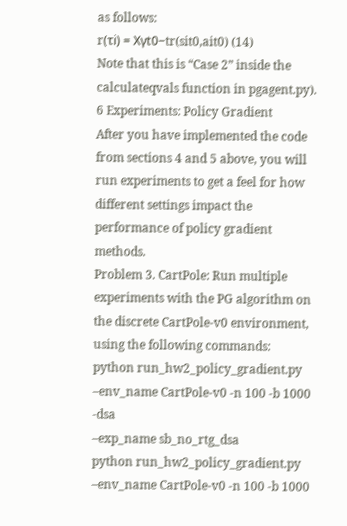as follows:
r(τi) = Xγt0−tr(sit0,ait0) (14)
Note that this is “Case 2” inside the calculateqvals function in pgagent.py).
6 Experiments: Policy Gradient
After you have implemented the code from sections 4 and 5 above, you will run experiments to get a feel for how different settings impact the performance of policy gradient methods.
Problem 3. CartPole: Run multiple experiments with the PG algorithm on the discrete CartPole-v0 environment, using the following commands:
python run_hw2_policy_gradient.py –env_name CartPole-v0 -n 100 -b 1000 -dsa
–exp_name sb_no_rtg_dsa
python run_hw2_policy_gradient.py –env_name CartPole-v0 -n 100 -b 1000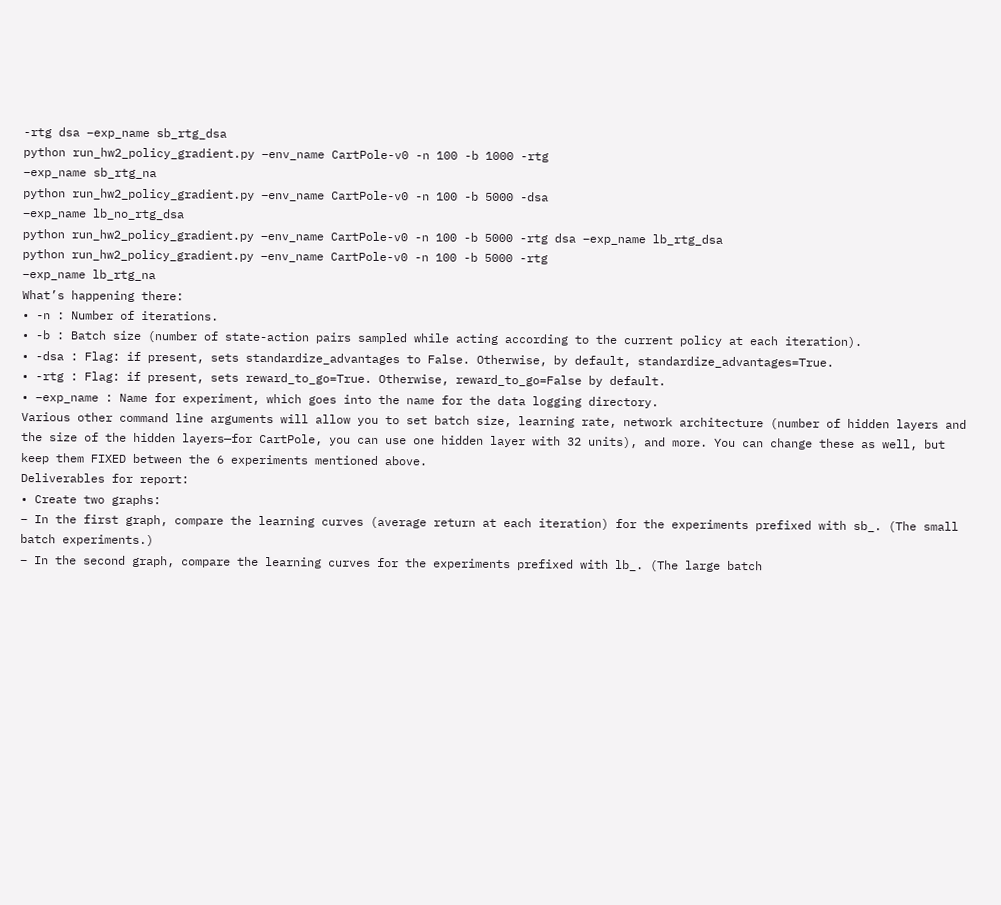-rtg dsa –exp_name sb_rtg_dsa
python run_hw2_policy_gradient.py –env_name CartPole-v0 -n 100 -b 1000 -rtg
–exp_name sb_rtg_na
python run_hw2_policy_gradient.py –env_name CartPole-v0 -n 100 -b 5000 -dsa
–exp_name lb_no_rtg_dsa
python run_hw2_policy_gradient.py –env_name CartPole-v0 -n 100 -b 5000 -rtg dsa –exp_name lb_rtg_dsa
python run_hw2_policy_gradient.py –env_name CartPole-v0 -n 100 -b 5000 -rtg
–exp_name lb_rtg_na
What’s happening there:
• -n : Number of iterations.
• -b : Batch size (number of state-action pairs sampled while acting according to the current policy at each iteration).
• -dsa : Flag: if present, sets standardize_advantages to False. Otherwise, by default, standardize_advantages=True.
• -rtg : Flag: if present, sets reward_to_go=True. Otherwise, reward_to_go=False by default.
• –exp_name : Name for experiment, which goes into the name for the data logging directory.
Various other command line arguments will allow you to set batch size, learning rate, network architecture (number of hidden layers and the size of the hidden layers—for CartPole, you can use one hidden layer with 32 units), and more. You can change these as well, but keep them FIXED between the 6 experiments mentioned above.
Deliverables for report:
• Create two graphs:
– In the first graph, compare the learning curves (average return at each iteration) for the experiments prefixed with sb_. (The small batch experiments.)
– In the second graph, compare the learning curves for the experiments prefixed with lb_. (The large batch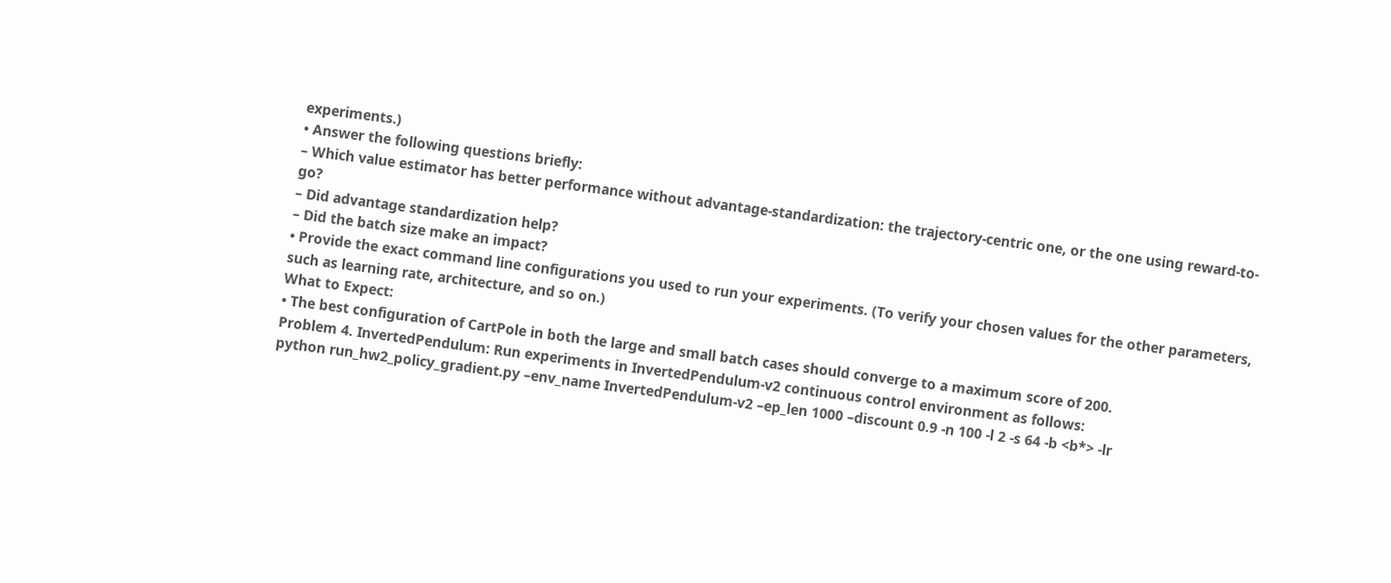experiments.)
• Answer the following questions briefly:
– Which value estimator has better performance without advantage-standardization: the trajectory-centric one, or the one using reward-to-go?
– Did advantage standardization help?
– Did the batch size make an impact?
• Provide the exact command line configurations you used to run your experiments. (To verify your chosen values for the other parameters, such as learning rate, architecture, and so on.)
What to Expect:
• The best configuration of CartPole in both the large and small batch cases should converge to a maximum score of 200.
Problem 4. InvertedPendulum: Run experiments in InvertedPendulum-v2 continuous control environment as follows:
python run_hw2_policy_gradient.py –env_name InvertedPendulum-v2 –ep_len 1000 –discount 0.9 -n 100 -l 2 -s 64 -b <b*> -lr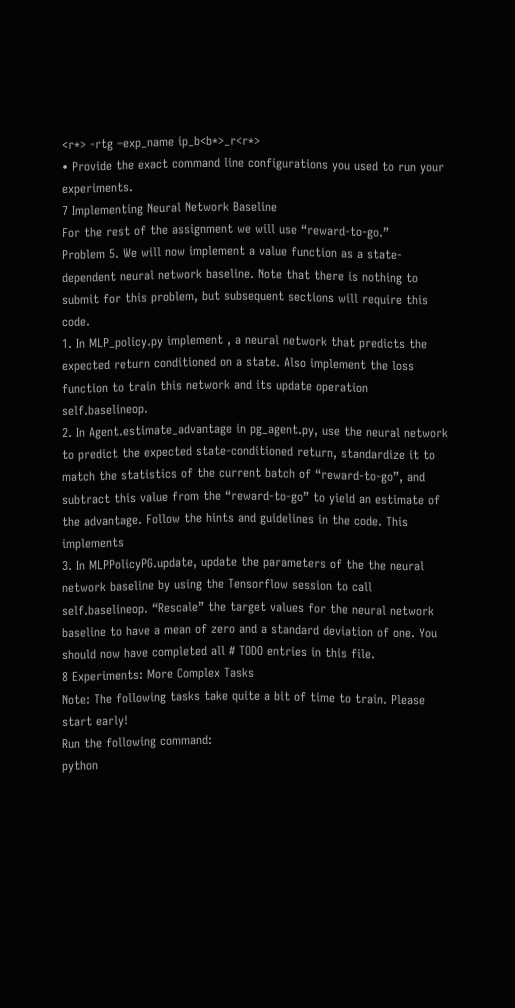<r*> -rtg –exp_name ip_b<b*>_r<r*>
• Provide the exact command line configurations you used to run your experiments.
7 Implementing Neural Network Baseline
For the rest of the assignment we will use “reward-to-go.”
Problem 5. We will now implement a value function as a state-dependent neural network baseline. Note that there is nothing to submit for this problem, but subsequent sections will require this code.
1. In MLP_policy.py implement , a neural network that predicts the expected return conditioned on a state. Also implement the loss function to train this network and its update operation self.baselineop.
2. In Agent.estimate_advantage in pg_agent.py, use the neural network to predict the expected state-conditioned return, standardize it to match the statistics of the current batch of “reward-to-go”, and subtract this value from the “reward-to-go” to yield an estimate of the advantage. Follow the hints and guidelines in the code. This implements
3. In MLPPolicyPG.update, update the parameters of the the neural network baseline by using the Tensorflow session to call self.baselineop. “Rescale” the target values for the neural network baseline to have a mean of zero and a standard deviation of one. You should now have completed all # TODO entries in this file.
8 Experiments: More Complex Tasks
Note: The following tasks take quite a bit of time to train. Please start early!
Run the following command:
python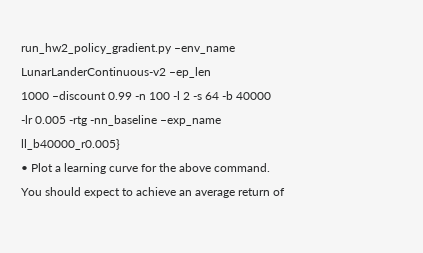run_hw2_policy_gradient.py –env_name LunarLanderContinuous-v2 –ep_len
1000 –discount 0.99 -n 100 -l 2 -s 64 -b 40000 -lr 0.005 -rtg -nn_baseline –exp_name ll_b40000_r0.005}
• Plot a learning curve for the above command. You should expect to achieve an average return of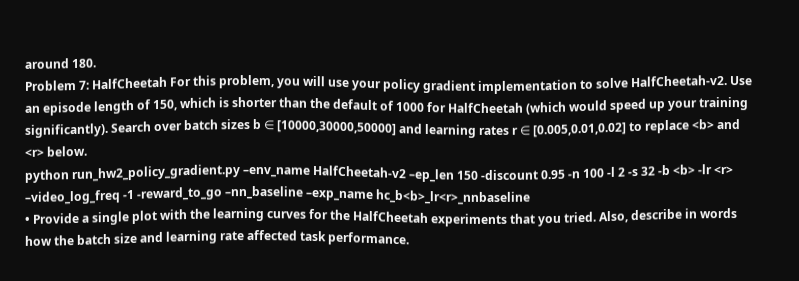around 180.
Problem 7: HalfCheetah For this problem, you will use your policy gradient implementation to solve HalfCheetah-v2. Use an episode length of 150, which is shorter than the default of 1000 for HalfCheetah (which would speed up your training significantly). Search over batch sizes b ∈ [10000,30000,50000] and learning rates r ∈ [0.005,0.01,0.02] to replace <b> and <r> below.
python run_hw2_policy_gradient.py –env_name HalfCheetah-v2 –ep_len 150 -discount 0.95 -n 100 -l 2 -s 32 -b <b> -lr <r> –video_log_freq -1 -reward_to_go –nn_baseline –exp_name hc_b<b>_lr<r>_nnbaseline
• Provide a single plot with the learning curves for the HalfCheetah experiments that you tried. Also, describe in words how the batch size and learning rate affected task performance.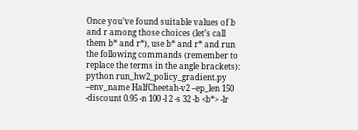Once you’ve found suitable values of b and r among those choices (let’s call them b* and r*), use b* and r* and run the following commands (remember to replace the terms in the angle brackets):
python run_hw2_policy_gradient.py –env_name HalfCheetah-v2 –ep_len 150 -discount 0.95 -n 100 -l 2 -s 32 -b <b*> -lr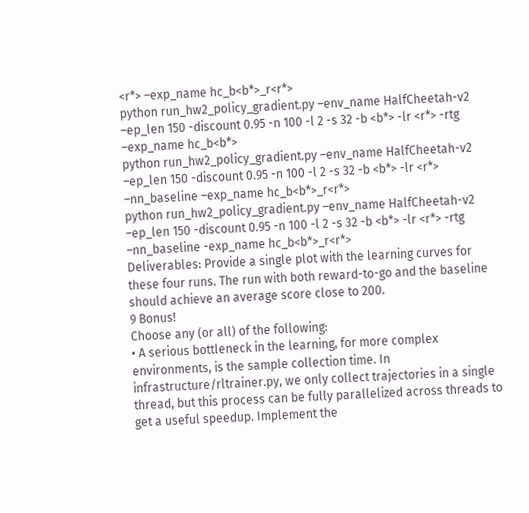<r*> –exp_name hc_b<b*>_r<r*>
python run_hw2_policy_gradient.py –env_name HalfCheetah-v2 –ep_len 150 -discount 0.95 -n 100 -l 2 -s 32 -b <b*> -lr <r*> -rtg –exp_name hc_b<b*>
python run_hw2_policy_gradient.py –env_name HalfCheetah-v2 –ep_len 150 -discount 0.95 -n 100 -l 2 -s 32 -b <b*> -lr <r*> –nn_baseline –exp_name hc_b<b*>_r<r*>
python run_hw2_policy_gradient.py –env_name HalfCheetah-v2 –ep_len 150 -discount 0.95 -n 100 -l 2 -s 32 -b <b*> -lr <r*> -rtg –nn_baseline -exp_name hc_b<b*>_r<r*>
Deliverables: Provide a single plot with the learning curves for these four runs. The run with both reward-to-go and the baseline should achieve an average score close to 200.
9 Bonus!
Choose any (or all) of the following:
• A serious bottleneck in the learning, for more complex environments, is the sample collection time. In infrastructure/rltrainer.py, we only collect trajectories in a single thread, but this process can be fully parallelized across threads to get a useful speedup. Implement the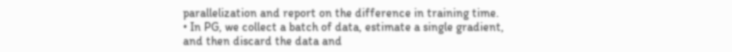parallelization and report on the difference in training time.
• In PG, we collect a batch of data, estimate a single gradient, and then discard the data and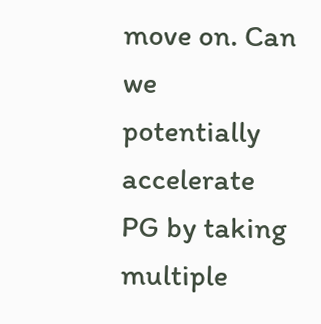move on. Can we potentially accelerate PG by taking multiple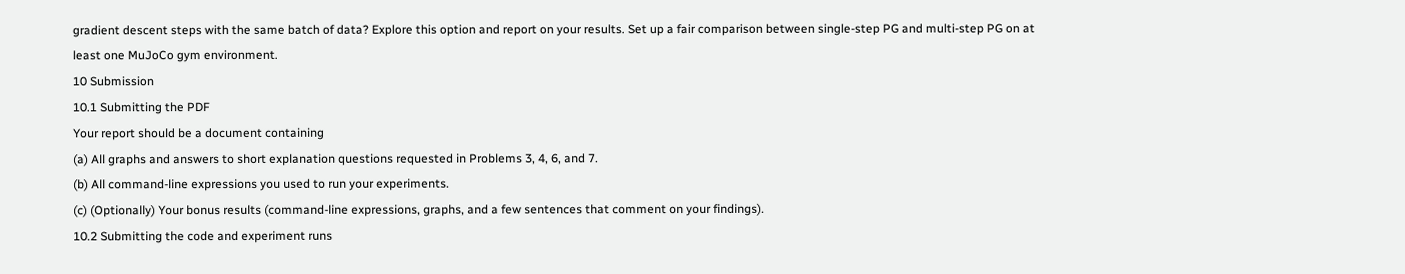gradient descent steps with the same batch of data? Explore this option and report on your results. Set up a fair comparison between single-step PG and multi-step PG on at least one MuJoCo gym environment.
10 Submission
10.1 Submitting the PDF
Your report should be a document containing
(a) All graphs and answers to short explanation questions requested in Problems 3, 4, 6, and 7.
(b) All command-line expressions you used to run your experiments.
(c) (Optionally) Your bonus results (command-line expressions, graphs, and a few sentences that comment on your findings).
10.2 Submitting the code and experiment runs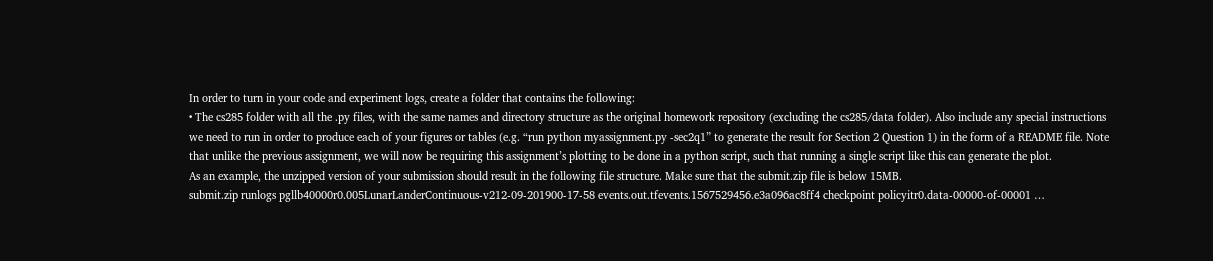In order to turn in your code and experiment logs, create a folder that contains the following:
• The cs285 folder with all the .py files, with the same names and directory structure as the original homework repository (excluding the cs285/data folder). Also include any special instructions we need to run in order to produce each of your figures or tables (e.g. “run python myassignment.py -sec2q1” to generate the result for Section 2 Question 1) in the form of a README file. Note that unlike the previous assignment, we will now be requiring this assignment’s plotting to be done in a python script, such that running a single script like this can generate the plot.
As an example, the unzipped version of your submission should result in the following file structure. Make sure that the submit.zip file is below 15MB.
submit.zip runlogs pgllb40000r0.005LunarLanderContinuous-v212-09-201900-17-58 events.out.tfevents.1567529456.e3a096ac8ff4 checkpoint policyitr0.data-00000-of-00001 …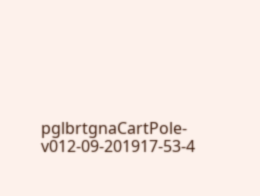pglbrtgnaCartPole-v012-09-201917-53-4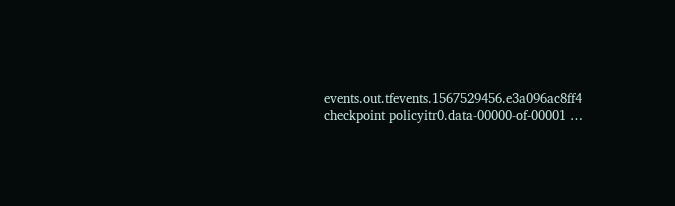events.out.tfevents.1567529456.e3a096ac8ff4 checkpoint policyitr0.data-00000-of-00001 …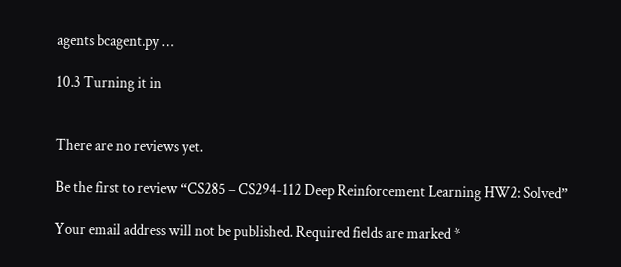agents bcagent.py …

10.3 Turning it in


There are no reviews yet.

Be the first to review “CS285 – CS294-112 Deep Reinforcement Learning HW2: Solved”

Your email address will not be published. Required fields are marked *